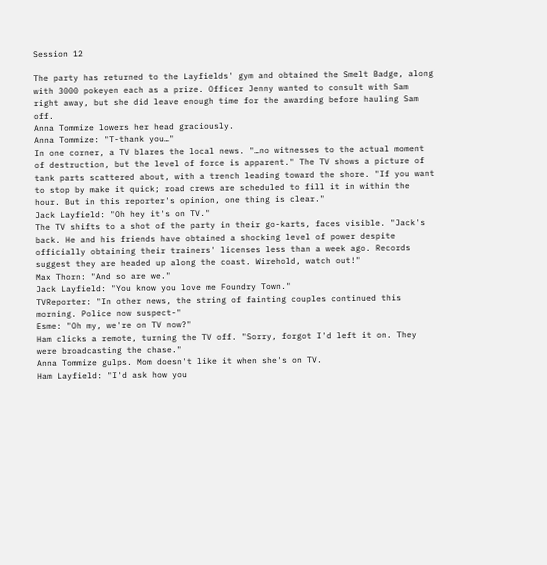Session 12

The party has returned to the Layfields' gym and obtained the Smelt Badge, along with 3000 pokeyen each as a prize. Officer Jenny wanted to consult with Sam right away, but she did leave enough time for the awarding before hauling Sam off.
Anna Tommize lowers her head graciously.
Anna Tommize: "T-thank you…"
In one corner, a TV blares the local news. "…no witnesses to the actual moment of destruction, but the level of force is apparent." The TV shows a picture of tank parts scattered about, with a trench leading toward the shore. "If you want to stop by make it quick; road crews are scheduled to fill it in within the hour. But in this reporter's opinion, one thing is clear."
Jack Layfield: "Oh hey it's on TV."
The TV shifts to a shot of the party in their go-karts, faces visible. "Jack's back. He and his friends have obtained a shocking level of power despite officially obtaining their trainers' licenses less than a week ago. Records suggest they are headed up along the coast. Wirehold, watch out!"
Max Thorn: "And so are we."
Jack Layfield: "You know you love me Foundry Town."
TVReporter: "In other news, the string of fainting couples continued this morning. Police now suspect-"
Esme: "Oh my, we're on TV now?"
Ham clicks a remote, turning the TV off. "Sorry, forgot I'd left it on. They were broadcasting the chase."
Anna Tommize gulps. Mom doesn't like it when she's on TV.
Ham Layfield: "I'd ask how you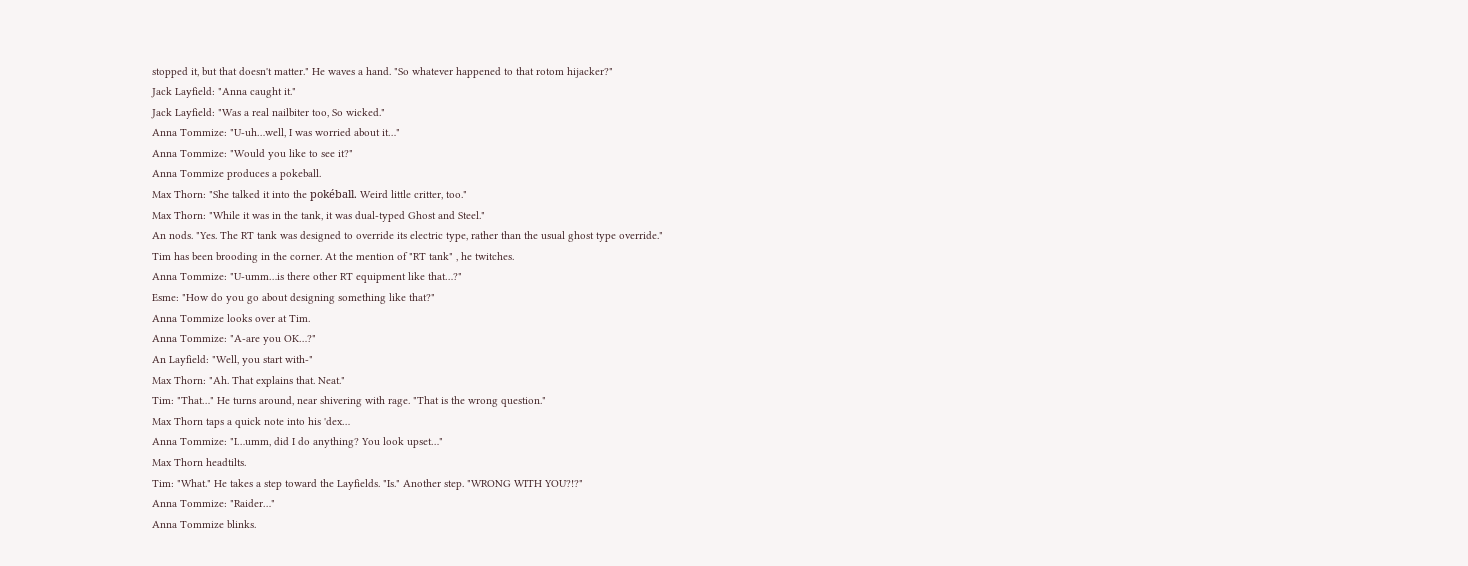stopped it, but that doesn't matter." He waves a hand. "So whatever happened to that rotom hijacker?"
Jack Layfield: "Anna caught it."
Jack Layfield: "Was a real nailbiter too, So wicked."
Anna Tommize: "U-uh…well, I was worried about it…"
Anna Tommize: "Would you like to see it?"
Anna Tommize produces a pokeball.
Max Thorn: "She talked it into the pokéball. Weird little critter, too."
Max Thorn: "While it was in the tank, it was dual-typed Ghost and Steel."
An nods. "Yes. The RT tank was designed to override its electric type, rather than the usual ghost type override."
Tim has been brooding in the corner. At the mention of "RT tank" , he twitches.
Anna Tommize: "U-umm…is there other RT equipment like that…?"
Esme: "How do you go about designing something like that?"
Anna Tommize looks over at Tim.
Anna Tommize: "A-are you OK…?"
An Layfield: "Well, you start with-"
Max Thorn: "Ah. That explains that. Neat."
Tim: "That…" He turns around, near shivering with rage. "That is the wrong question."
Max Thorn taps a quick note into his 'dex…
Anna Tommize: "I…umm, did I do anything? You look upset…"
Max Thorn headtilts.
Tim: "What." He takes a step toward the Layfields. "Is." Another step. "WRONG WITH YOU?!?"
Anna Tommize: "Raider…"
Anna Tommize blinks.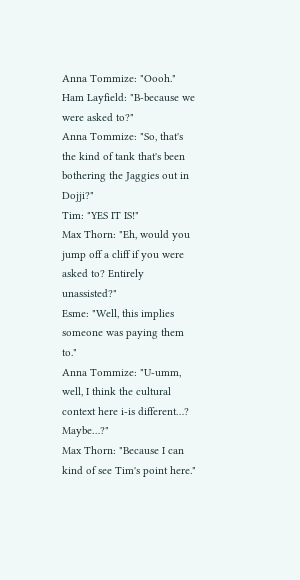Anna Tommize: "Oooh."
Ham Layfield: "B-because we were asked to?"
Anna Tommize: "So, that's the kind of tank that's been bothering the Jaggies out in Dojji?"
Tim: "YES IT IS!"
Max Thorn: "Eh, would you jump off a cliff if you were asked to? Entirely unassisted?"
Esme: "Well, this implies someone was paying them to."
Anna Tommize: "U-umm, well, I think the cultural context here i-is different…? Maybe…?"
Max Thorn: "Because I can kind of see Tim's point here."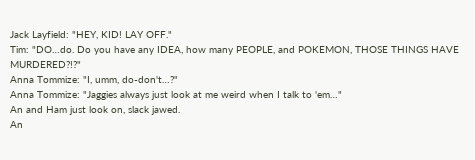Jack Layfield: "HEY, KID! LAY OFF."
Tim: "DO…do. Do you have any IDEA, how many PEOPLE, and POKEMON, THOSE THINGS HAVE MURDERED?!?"
Anna Tommize: "I, umm, do-don't…?"
Anna Tommize: "Jaggies always just look at me weird when I talk to 'em…"
An and Ham just look on, slack jawed.
An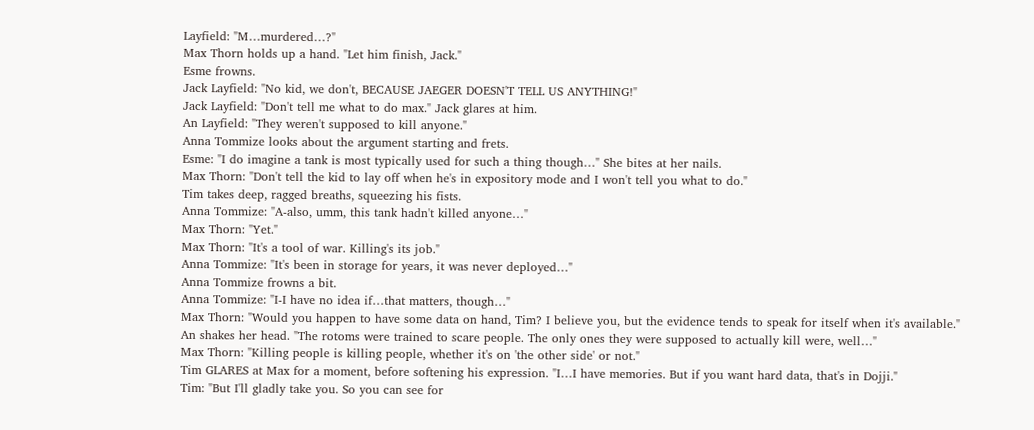Layfield: "M…murdered…?"
Max Thorn holds up a hand. "Let him finish, Jack."
Esme frowns.
Jack Layfield: "No kid, we don't, BECAUSE JAEGER DOESN'T TELL US ANYTHING!"
Jack Layfield: "Don't tell me what to do max." Jack glares at him.
An Layfield: "They weren't supposed to kill anyone."
Anna Tommize looks about the argument starting and frets.
Esme: "I do imagine a tank is most typically used for such a thing though…" She bites at her nails.
Max Thorn: "Don't tell the kid to lay off when he's in expository mode and I won't tell you what to do."
Tim takes deep, ragged breaths, squeezing his fists.
Anna Tommize: "A-also, umm, this tank hadn't killed anyone…"
Max Thorn: "Yet."
Max Thorn: "It's a tool of war. Killing's its job."
Anna Tommize: "It's been in storage for years, it was never deployed…"
Anna Tommize frowns a bit.
Anna Tommize: "I-I have no idea if…that matters, though…"
Max Thorn: "Would you happen to have some data on hand, Tim? I believe you, but the evidence tends to speak for itself when it's available."
An shakes her head. "The rotoms were trained to scare people. The only ones they were supposed to actually kill were, well…"
Max Thorn: "Killing people is killing people, whether it's on 'the other side' or not."
Tim GLARES at Max for a moment, before softening his expression. "I…I have memories. But if you want hard data, that's in Dojji."
Tim: "But I'll gladly take you. So you can see for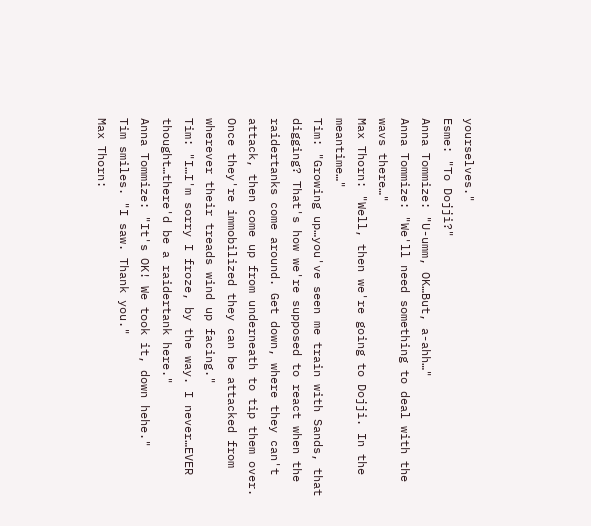yourselves."
Esme: "To Dojji?"
Anna Tommize: "U-umm, OK…But, a-ahh…"
Anna Tommize: "We'll need something to deal with the wavs there…"
Max Thorn: "Well, then we're going to Dojji. In the meantime…"
Tim: "Growing up…you've seen me train with Sands, that digging? That's how we're supposed to react when the raidertanks come around. Get down, where they can't attack, then come up from underneath to tip them over. Once they're immobilized they can be attacked from wherever their treads wind up facing."
Tim: "I…I'm sorry I froze, by the way. I never…EVER thought…there'd be a raidertank here."
Anna Tommize: "It's OK! We took it, down hehe."
Tim smiles. "I saw. Thank you."
Max Thorn: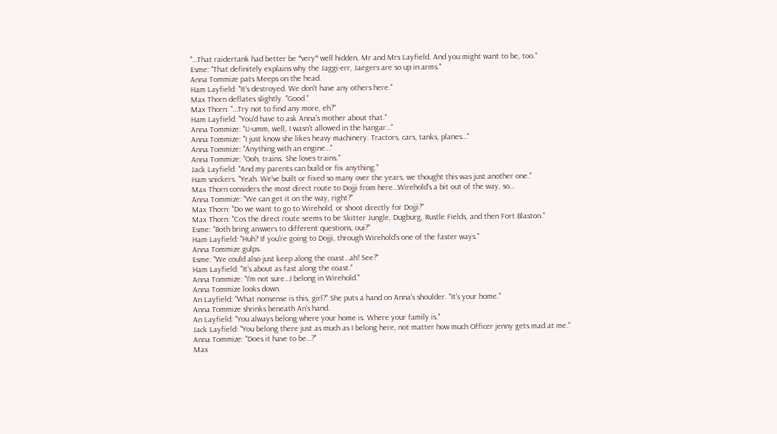"…That raidertank had better be *very* well hidden, Mr and Mrs Layfield. And you might want to be, too."
Esme: "That definitely explains why the Jaggi-err, Jaegers are so up in arms."
Anna Tommize pats Meeps on the head.
Ham Layfield: "It's destroyed. We don't have any others here."
Max Thorn deflates slightly. "Good."
Max Thorn: "…Try not to find any more, eh?"
Ham Layfield: "You'd have to ask Anna's mother about that."
Anna Tommize: "U-umm, well, I wasn't allowed in the hangar…"
Anna Tommize: "I just know she likes heavy machinery. Tractors, cars, tanks, planes…"
Anna Tommize: "Anything with an engine…"
Anna Tommize: "Ooh, trains. She loves trains."
Jack Layfield: "And my parents can build or fix anything."
Ham snickers. "Yeah. We've built or fixed so many over the years, we thought this was just another one."
Max Thorn considers the most direct route to Dojji from here…Wirehold's a bit out of the way, so…
Anna Tommize: "We can get it on the way, right?"
Max Thorn: "Do we want to go to Wirehold, or shoot directly for Dojji?"
Max Thorn: "Cos the direct route seems to be Skitter Jungle, Dugburg, Rustle Fields, and then Fort Blaston."
Esme: "Both bring answers to different questions, oui?"
Ham Layfield: "Huh? If you're going to Dojji, through Wirehold's one of the faster ways."
Anna Tommize gulps.
Esme: "We could also just keep along the coast…ah! See?"
Ham Layfield: "It's about as fast along the coast."
Anna Tommize: "I'm not sure…I belong in Wirehold."
Anna Tommize looks down.
An Layfield: "What nonsense is this, girl?" She puts a hand on Anna's shoulder. "It's your home."
Anna Tommize shrinks beneath An's hand.
An Layfield: "You always belong where your home is. Where your family is."
Jack Layfield: "You belong there just as much as I belong here, not matter how much Officer jenny gets mad at me."
Anna Tommize: "Does it have to be…?"
Max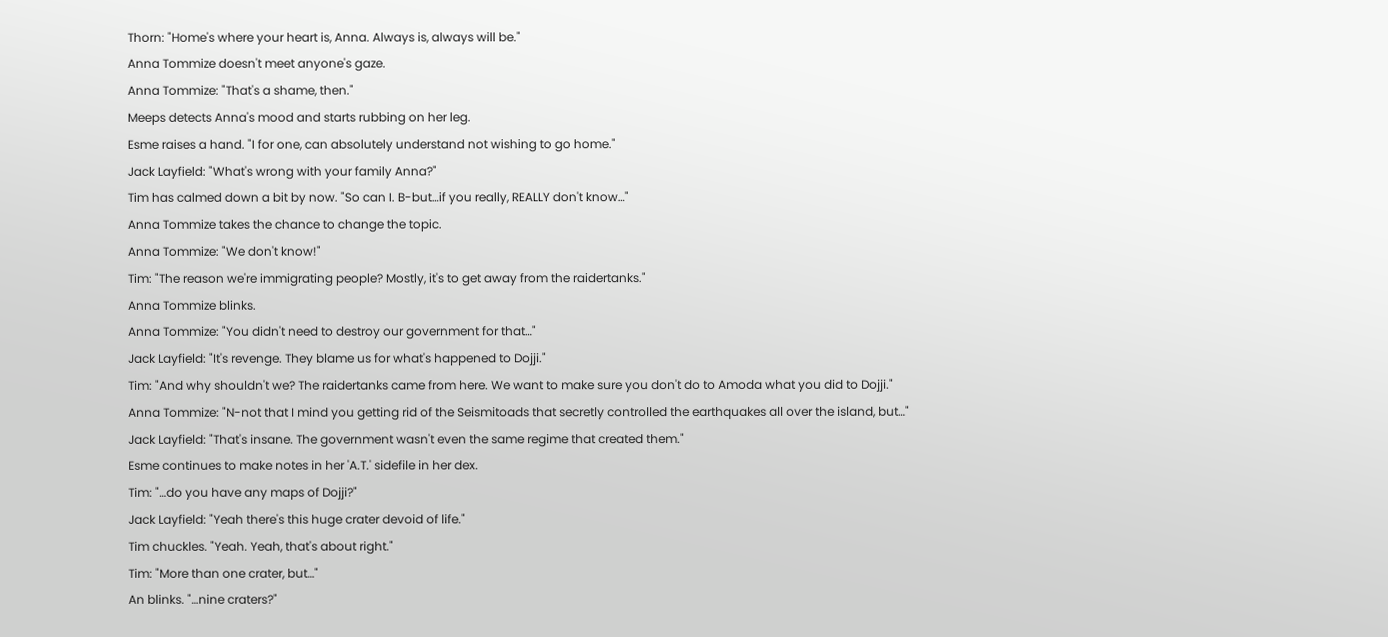Thorn: "Home's where your heart is, Anna. Always is, always will be."
Anna Tommize doesn't meet anyone's gaze.
Anna Tommize: "That's a shame, then."
Meeps detects Anna's mood and starts rubbing on her leg.
Esme raises a hand. "I for one, can absolutely understand not wishing to go home."
Jack Layfield: "What's wrong with your family Anna?"
Tim has calmed down a bit by now. "So can I. B-but…if you really, REALLY don't know…"
Anna Tommize takes the chance to change the topic.
Anna Tommize: "We don't know!"
Tim: "The reason we're immigrating people? Mostly, it's to get away from the raidertanks."
Anna Tommize blinks.
Anna Tommize: "You didn't need to destroy our government for that…"
Jack Layfield: "It's revenge. They blame us for what's happened to Dojji."
Tim: "And why shouldn't we? The raidertanks came from here. We want to make sure you don't do to Amoda what you did to Dojji."
Anna Tommize: "N-not that I mind you getting rid of the Seismitoads that secretly controlled the earthquakes all over the island, but…"
Jack Layfield: "That's insane. The government wasn't even the same regime that created them."
Esme continues to make notes in her 'A.T.' sidefile in her dex.
Tim: "…do you have any maps of Dojji?"
Jack Layfield: "Yeah there's this huge crater devoid of life."
Tim chuckles. "Yeah. Yeah, that's about right."
Tim: "More than one crater, but…"
An blinks. "…nine craters?"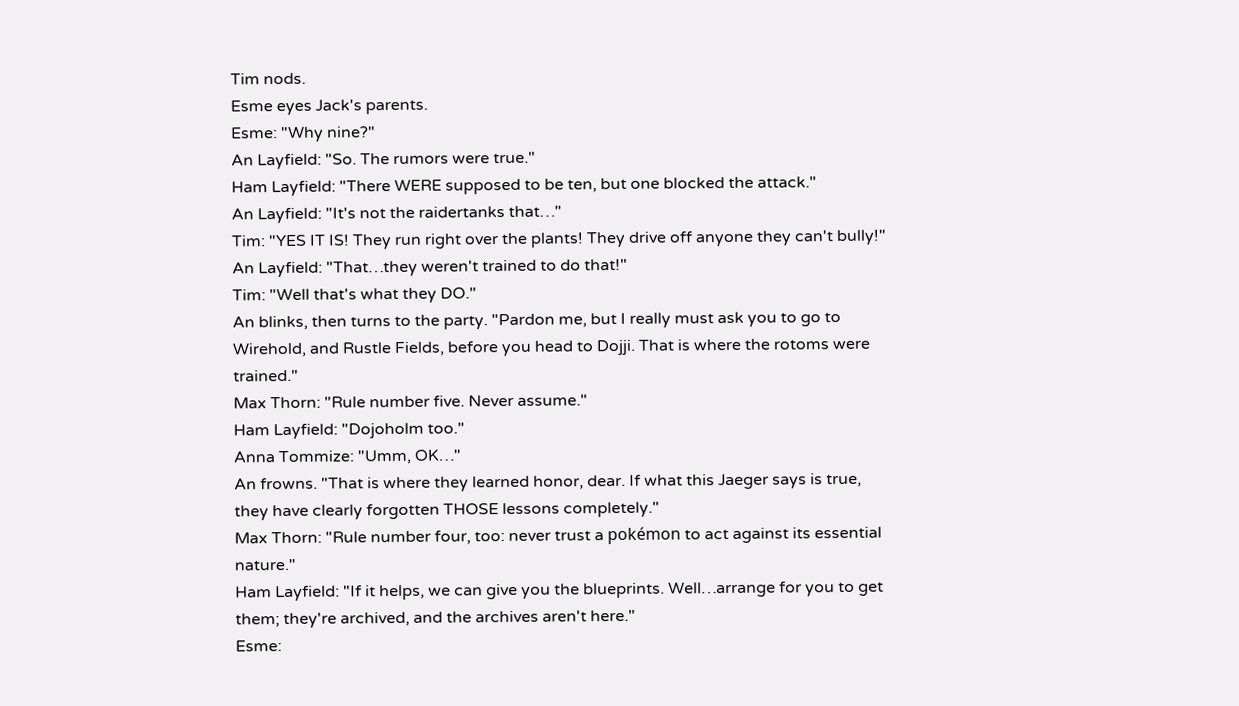Tim nods.
Esme eyes Jack's parents.
Esme: "Why nine?"
An Layfield: "So. The rumors were true."
Ham Layfield: "There WERE supposed to be ten, but one blocked the attack."
An Layfield: "It's not the raidertanks that…"
Tim: "YES IT IS! They run right over the plants! They drive off anyone they can't bully!"
An Layfield: "That…they weren't trained to do that!"
Tim: "Well that's what they DO."
An blinks, then turns to the party. "Pardon me, but I really must ask you to go to Wirehold, and Rustle Fields, before you head to Dojji. That is where the rotoms were trained."
Max Thorn: "Rule number five. Never assume."
Ham Layfield: "Dojoholm too."
Anna Tommize: "Umm, OK…"
An frowns. "That is where they learned honor, dear. If what this Jaeger says is true, they have clearly forgotten THOSE lessons completely."
Max Thorn: "Rule number four, too: never trust a pokémon to act against its essential nature."
Ham Layfield: "If it helps, we can give you the blueprints. Well…arrange for you to get them; they're archived, and the archives aren't here."
Esme: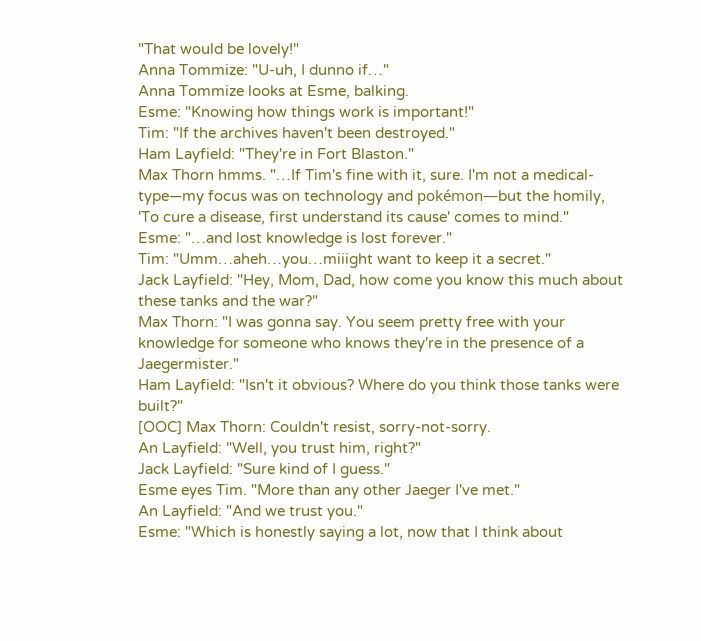"That would be lovely!"
Anna Tommize: "U-uh, I dunno if…"
Anna Tommize looks at Esme, balking.
Esme: "Knowing how things work is important!"
Tim: "If the archives haven't been destroyed."
Ham Layfield: "They're in Fort Blaston."
Max Thorn hmms. "…If Tim's fine with it, sure. I'm not a medical-type—my focus was on technology and pokémon—but the homily, 'To cure a disease, first understand its cause' comes to mind."
Esme: "…and lost knowledge is lost forever."
Tim: "Umm…aheh…you…miiight want to keep it a secret."
Jack Layfield: "Hey, Mom, Dad, how come you know this much about these tanks and the war?"
Max Thorn: "I was gonna say. You seem pretty free with your knowledge for someone who knows they're in the presence of a Jaegermister."
Ham Layfield: "Isn't it obvious? Where do you think those tanks were built?"
[OOC] Max Thorn: Couldn't resist, sorry-not-sorry.
An Layfield: "Well, you trust him, right?"
Jack Layfield: "Sure kind of I guess."
Esme eyes Tim. "More than any other Jaeger I've met."
An Layfield: "And we trust you."
Esme: "Which is honestly saying a lot, now that I think about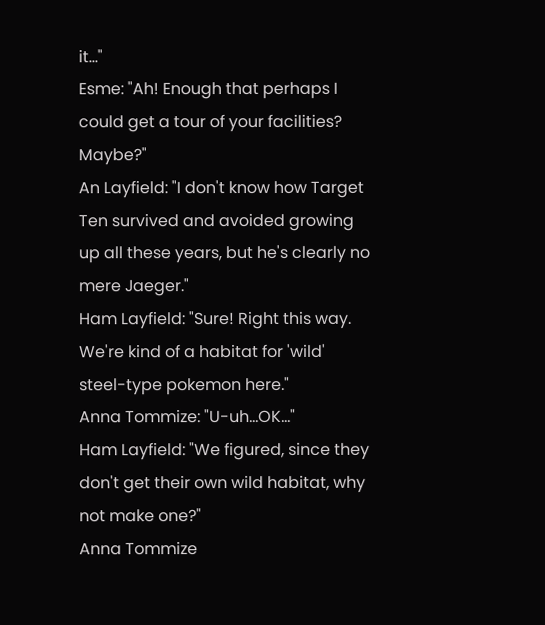it…"
Esme: "Ah! Enough that perhaps I could get a tour of your facilities? Maybe?"
An Layfield: "I don't know how Target Ten survived and avoided growing up all these years, but he's clearly no mere Jaeger."
Ham Layfield: "Sure! Right this way. We're kind of a habitat for 'wild' steel-type pokemon here."
Anna Tommize: "U-uh…OK…"
Ham Layfield: "We figured, since they don't get their own wild habitat, why not make one?"
Anna Tommize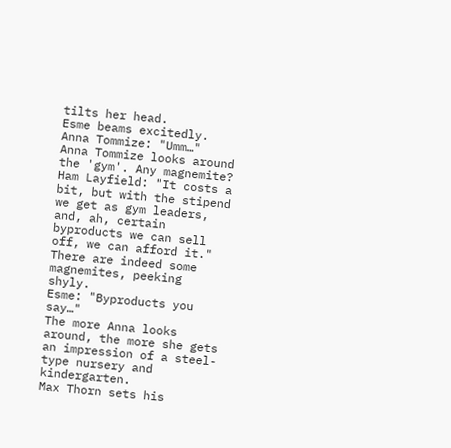tilts her head.
Esme beams excitedly.
Anna Tommize: "Umm…"
Anna Tommize looks around the 'gym'. Any magnemite?
Ham Layfield: "It costs a bit, but with the stipend we get as gym leaders, and, ah, certain byproducts we can sell off, we can afford it."
There are indeed some magnemites, peeking shyly.
Esme: "Byproducts you say…"
The more Anna looks around, the more she gets an impression of a steel-type nursery and kindergarten.
Max Thorn sets his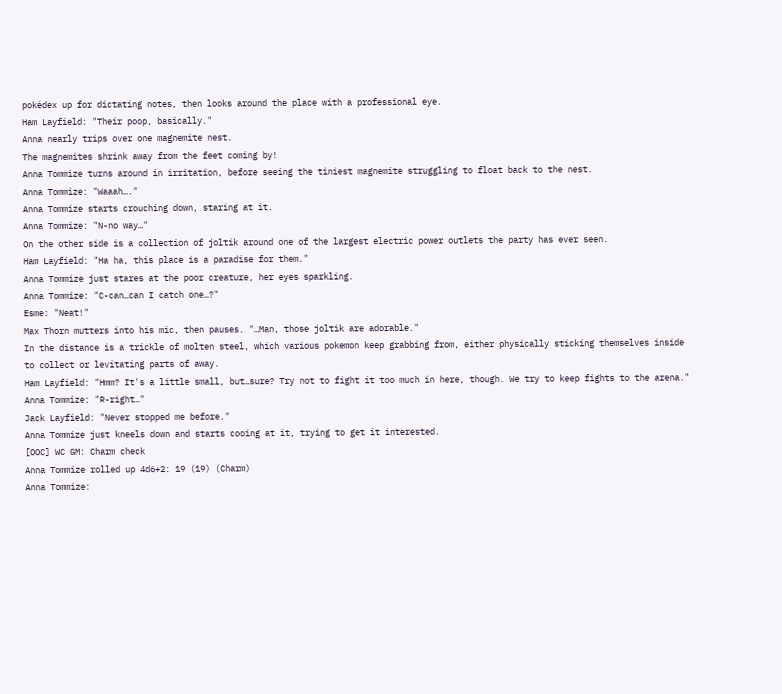pokédex up for dictating notes, then looks around the place with a professional eye.
Ham Layfield: "Their poop, basically."
Anna nearly trips over one magnemite nest.
The magnemites shrink away from the feet coming by!
Anna Tommize turns around in irritation, before seeing the tiniest magnemite struggling to float back to the nest.
Anna Tommize: "Waaah…."
Anna Tommize starts crouching down, staring at it.
Anna Tommize: "N-no way…"
On the other side is a collection of joltik around one of the largest electric power outlets the party has ever seen.
Ham Layfield: "Ha ha, this place is a paradise for them."
Anna Tommize just stares at the poor creature, her eyes sparkling.
Anna Tommize: "C-can…can I catch one…?"
Esme: "Neat!"
Max Thorn mutters into his mic, then pauses. "…Man, those joltik are adorable."
In the distance is a trickle of molten steel, which various pokemon keep grabbing from, either physically sticking themselves inside to collect or levitating parts of away.
Ham Layfield: "Hmm? It's a little small, but…sure? Try not to fight it too much in here, though. We try to keep fights to the arena."
Anna Tommize: "R-right…"
Jack Layfield: "Never stopped me before."
Anna Tommize just kneels down and starts cooing at it, trying to get it interested.
[OOC] WC GM: Charm check
Anna Tommize rolled up 4d6+2: 19 (19) (Charm)
Anna Tommize: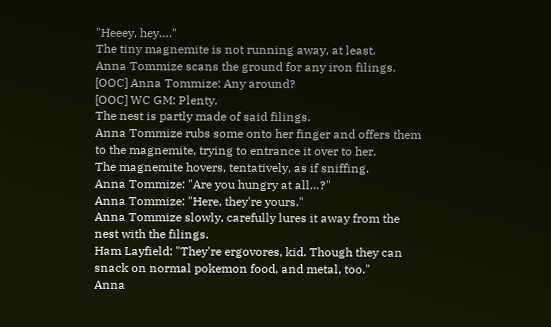"Heeey, hey…."
The tiny magnemite is not running away, at least.
Anna Tommize scans the ground for any iron filings.
[OOC] Anna Tommize: Any around?
[OOC] WC GM: Plenty.
The nest is partly made of said filings.
Anna Tommize rubs some onto her finger and offers them to the magnemite, trying to entrance it over to her.
The magnemite hovers, tentatively, as if sniffing.
Anna Tommize: "Are you hungry at all…?"
Anna Tommize: "Here, they're yours."
Anna Tommize slowly, carefully lures it away from the nest with the filings.
Ham Layfield: "They're ergovores, kid. Though they can snack on normal pokemon food, and metal, too."
Anna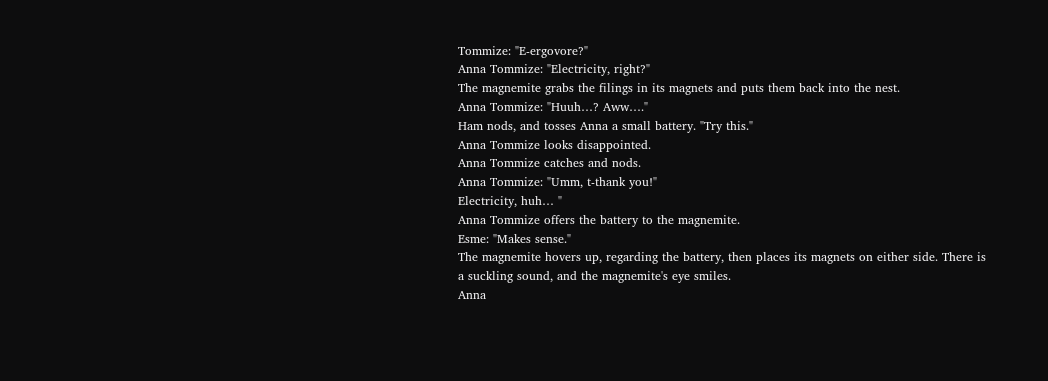Tommize: "E-ergovore?"
Anna Tommize: "Electricity, right?"
The magnemite grabs the filings in its magnets and puts them back into the nest.
Anna Tommize: "Huuh…? Aww…."
Ham nods, and tosses Anna a small battery. "Try this."
Anna Tommize looks disappointed.
Anna Tommize catches and nods.
Anna Tommize: "Umm, t-thank you!"
Electricity, huh… "
Anna Tommize offers the battery to the magnemite.
Esme: "Makes sense."
The magnemite hovers up, regarding the battery, then places its magnets on either side. There is a suckling sound, and the magnemite's eye smiles.
Anna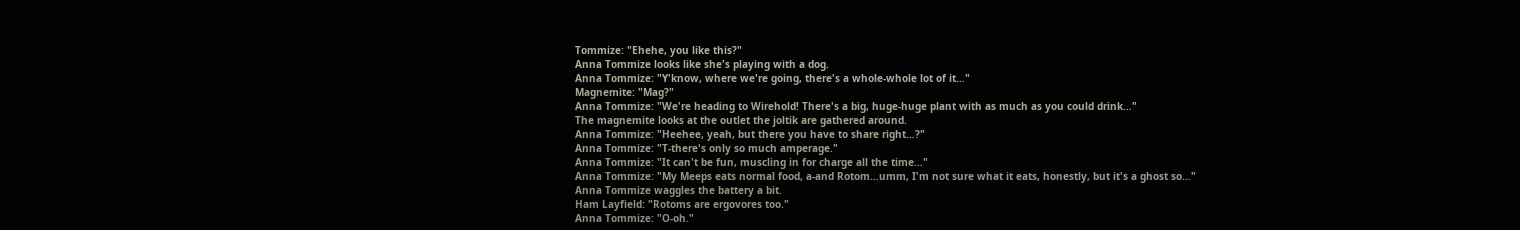Tommize: "Ehehe, you like this?"
Anna Tommize looks like she's playing with a dog.
Anna Tommize: "Y'know, where we're going, there's a whole-whole lot of it…"
Magnemite: "Mag?"
Anna Tommize: "We're heading to Wirehold! There's a big, huge-huge plant with as much as you could drink…"
The magnemite looks at the outlet the joltik are gathered around.
Anna Tommize: "Heehee, yeah, but there you have to share right…?"
Anna Tommize: "T-there's only so much amperage."
Anna Tommize: "It can't be fun, muscling in for charge all the time…"
Anna Tommize: "My Meeps eats normal food, a-and Rotom…umm, I'm not sure what it eats, honestly, but it's a ghost so…"
Anna Tommize waggles the battery a bit.
Ham Layfield: "Rotoms are ergovores too."
Anna Tommize: "O-oh."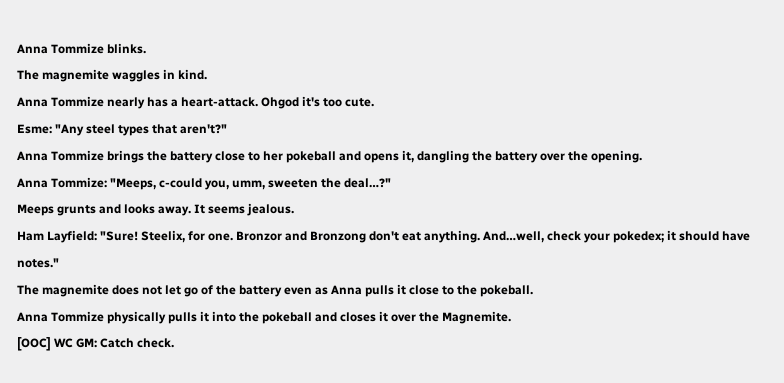Anna Tommize blinks.
The magnemite waggles in kind.
Anna Tommize nearly has a heart-attack. Ohgod it's too cute.
Esme: "Any steel types that aren't?"
Anna Tommize brings the battery close to her pokeball and opens it, dangling the battery over the opening.
Anna Tommize: "Meeps, c-could you, umm, sweeten the deal…?"
Meeps grunts and looks away. It seems jealous.
Ham Layfield: "Sure! Steelix, for one. Bronzor and Bronzong don't eat anything. And…well, check your pokedex; it should have notes."
The magnemite does not let go of the battery even as Anna pulls it close to the pokeball.
Anna Tommize physically pulls it into the pokeball and closes it over the Magnemite.
[OOC] WC GM: Catch check.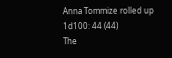Anna Tommize rolled up 1d100: 44 (44)
The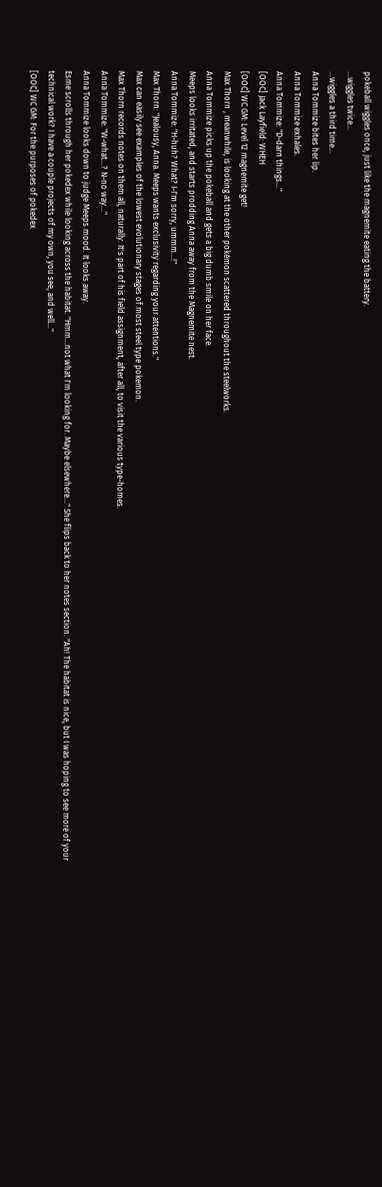pokeball wiggles once, just like the magnemite eating the battery.
…wiggles twice…
…wiggles a third time…
Anna Tommize bites her lip.
Anna Tommize exhales.
Anna Tommize: "D-darn things…"
[OOC] Jack Layfield: WHEH
[OOC] WC GM: Level 12 magnemite get!
Max Thorn , meanwhile, is looking at the other pokémon scattered throughout the steelworks.
Anna Tommize picks up the pokeball and gets a big dumb smile on her face.
Meeps looks irritated, and starts prodding Anna away from the Magnemite nest.
Anna Tommize: "H-huh? What? I-I'm sorry, ummm…!"
Max Thorn: "Jealousy, Anna. Meeps wants exclusivity regarding your attentions."
Max can easily see examples of the lowest evolutionary stages of most steel type pokemon.
Max Thorn records notes on them all, naturally. It's part of his field assignment, after all, to visit the various type-homes.
Anna Tommize: "W-what…? N-no way…"
Anna Tommize looks down to judge Meeps mood. It looks away.
Esme scrolls through her pokedex while looking across the habitat. "Hmm…not what I'm looking for. Maybe elsewhere…" She flips back to her notes section. "Ah! The habitat is nice, but I was hoping to see more of your technical work? I have a couple projects of my own, you see, and well…"
[OOC] WC GM: For the purposes of pokedex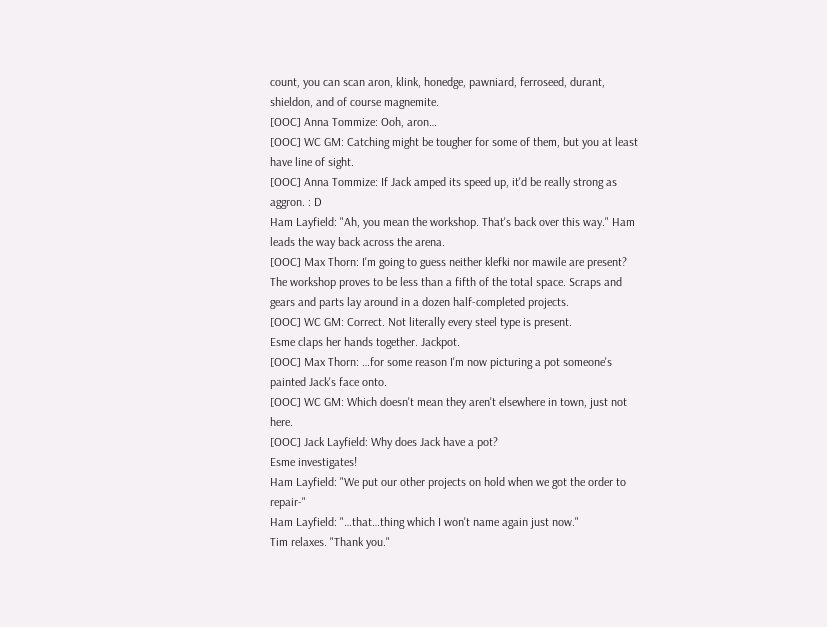count, you can scan aron, klink, honedge, pawniard, ferroseed, durant, shieldon, and of course magnemite.
[OOC] Anna Tommize: Ooh, aron…
[OOC] WC GM: Catching might be tougher for some of them, but you at least have line of sight.
[OOC] Anna Tommize: If Jack amped its speed up, it'd be really strong as aggron. : D
Ham Layfield: "Ah, you mean the workshop. That's back over this way." Ham leads the way back across the arena.
[OOC] Max Thorn: I'm going to guess neither klefki nor mawile are present?
The workshop proves to be less than a fifth of the total space. Scraps and gears and parts lay around in a dozen half-completed projects.
[OOC] WC GM: Correct. Not literally every steel type is present.
Esme claps her hands together. Jackpot.
[OOC] Max Thorn: …for some reason I'm now picturing a pot someone's painted Jack's face onto.
[OOC] WC GM: Which doesn't mean they aren't elsewhere in town, just not here.
[OOC] Jack Layfield: Why does Jack have a pot?
Esme investigates!
Ham Layfield: "We put our other projects on hold when we got the order to repair-"
Ham Layfield: "…that…thing which I won't name again just now."
Tim relaxes. "Thank you."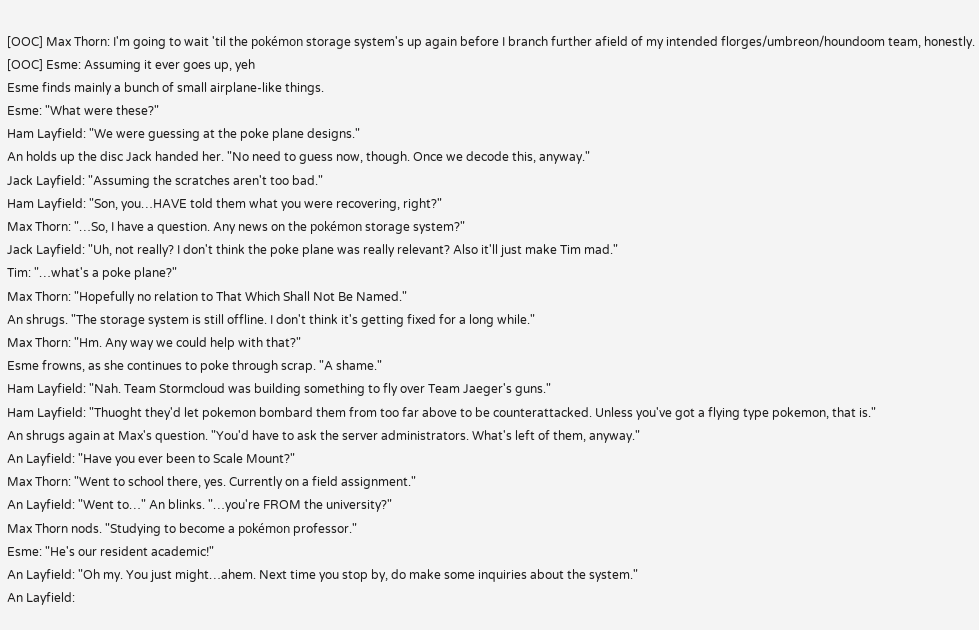[OOC] Max Thorn: I'm going to wait 'til the pokémon storage system's up again before I branch further afield of my intended florges/umbreon/houndoom team, honestly.
[OOC] Esme: Assuming it ever goes up, yeh
Esme finds mainly a bunch of small airplane-like things.
Esme: "What were these?"
Ham Layfield: "We were guessing at the poke plane designs."
An holds up the disc Jack handed her. "No need to guess now, though. Once we decode this, anyway."
Jack Layfield: "Assuming the scratches aren't too bad."
Ham Layfield: "Son, you…HAVE told them what you were recovering, right?"
Max Thorn: "…So, I have a question. Any news on the pokémon storage system?"
Jack Layfield: "Uh, not really? I don't think the poke plane was really relevant? Also it'll just make Tim mad."
Tim: "…what's a poke plane?"
Max Thorn: "Hopefully no relation to That Which Shall Not Be Named."
An shrugs. "The storage system is still offline. I don't think it's getting fixed for a long while."
Max Thorn: "Hm. Any way we could help with that?"
Esme frowns, as she continues to poke through scrap. "A shame."
Ham Layfield: "Nah. Team Stormcloud was building something to fly over Team Jaeger's guns."
Ham Layfield: "Thuoght they'd let pokemon bombard them from too far above to be counterattacked. Unless you've got a flying type pokemon, that is."
An shrugs again at Max's question. "You'd have to ask the server administrators. What's left of them, anyway."
An Layfield: "Have you ever been to Scale Mount?"
Max Thorn: "Went to school there, yes. Currently on a field assignment."
An Layfield: "Went to…" An blinks. "…you're FROM the university?"
Max Thorn nods. "Studying to become a pokémon professor."
Esme: "He's our resident academic!"
An Layfield: "Oh my. You just might…ahem. Next time you stop by, do make some inquiries about the system."
An Layfield: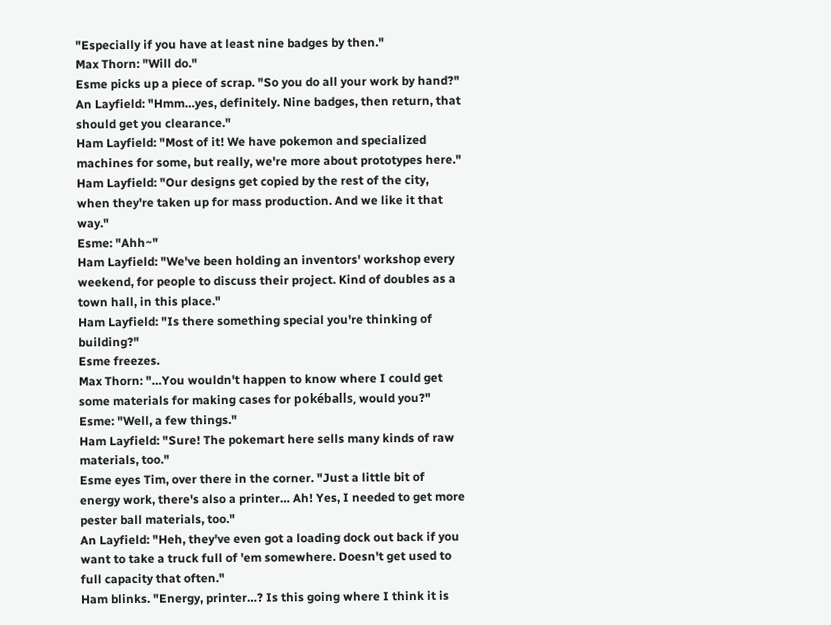"Especially if you have at least nine badges by then."
Max Thorn: "Will do."
Esme picks up a piece of scrap. "So you do all your work by hand?"
An Layfield: "Hmm…yes, definitely. Nine badges, then return, that should get you clearance."
Ham Layfield: "Most of it! We have pokemon and specialized machines for some, but really, we're more about prototypes here."
Ham Layfield: "Our designs get copied by the rest of the city, when they're taken up for mass production. And we like it that way."
Esme: "Ahh~"
Ham Layfield: "We've been holding an inventors' workshop every weekend, for people to discuss their project. Kind of doubles as a town hall, in this place."
Ham Layfield: "Is there something special you're thinking of building?"
Esme freezes.
Max Thorn: "…You wouldn't happen to know where I could get some materials for making cases for pokéballs, would you?"
Esme: "Well, a few things."
Ham Layfield: "Sure! The pokemart here sells many kinds of raw materials, too."
Esme eyes Tim, over there in the corner. "Just a little bit of energy work, there's also a printer… Ah! Yes, I needed to get more pester ball materials, too."
An Layfield: "Heh, they've even got a loading dock out back if you want to take a truck full of 'em somewhere. Doesn't get used to full capacity that often."
Ham blinks. "Energy, printer…? Is this going where I think it is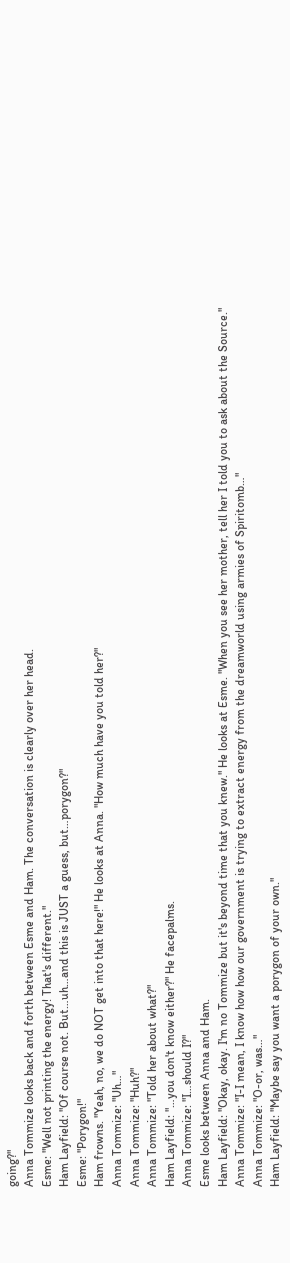going?"
Anna Tommize looks back and forth between Esme and Ham. The conversation is clearly over her head.
Esme: "Well not printing the energy! That's different."
Ham Layfield: "Of course not. But…uh…and this is JUST a guess, but…porygon?"
Esme: "Porygon!"
Ham frowns. "Yeah, no, we do NOT get into that here!" He looks at Anna. "How much have you told her?"
Anna Tommize: "Uh…"
Anna Tommize: "Huh?"
Anna Tommize: "Told her about what?"
Ham Layfield: "…you don't know either?" He facepalms.
Anna Tommize: "I…should I?"
Esme looks between Anna and Ham.
Ham Layfield: "Okay, okay. I'm no Tommize but it's beyond time that you knew." He looks at Esme. "When you see her mother, tell her I told you to ask about the Source."
Anna Tommize: "I-I mean, I know how how our government is trying to extract energy from the dreamworld using armies of Spiritomb…"
Anna Tommize: "O-or, was…"
Ham Layfield: "Maybe say you want a porygon of your own."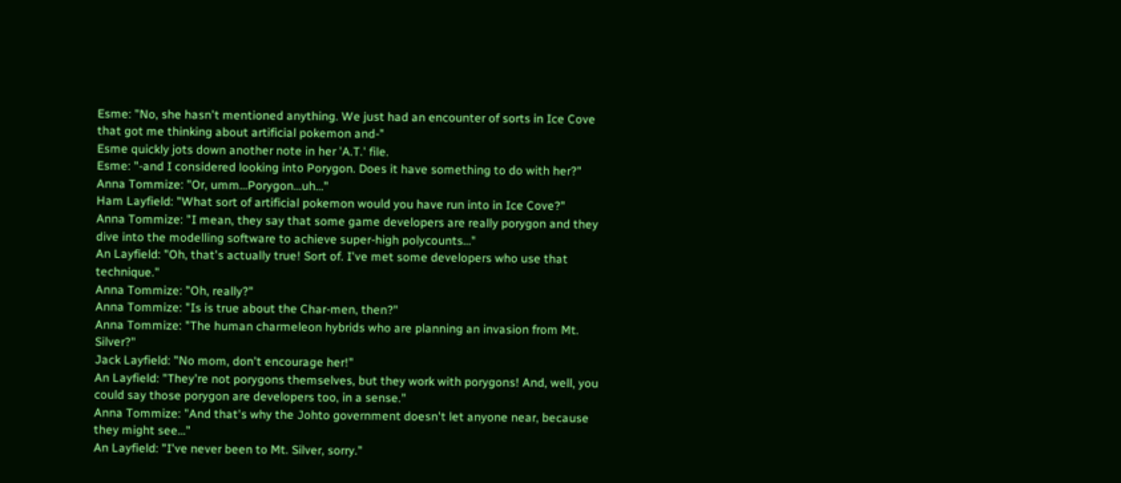Esme: "No, she hasn't mentioned anything. We just had an encounter of sorts in Ice Cove that got me thinking about artificial pokemon and-"
Esme quickly jots down another note in her 'A.T.' file.
Esme: "-and I considered looking into Porygon. Does it have something to do with her?"
Anna Tommize: "Or, umm…Porygon…uh…"
Ham Layfield: "What sort of artificial pokemon would you have run into in Ice Cove?"
Anna Tommize: "I mean, they say that some game developers are really porygon and they dive into the modelling software to achieve super-high polycounts…"
An Layfield: "Oh, that's actually true! Sort of. I've met some developers who use that technique."
Anna Tommize: "Oh, really?"
Anna Tommize: "Is is true about the Char-men, then?"
Anna Tommize: "The human charmeleon hybrids who are planning an invasion from Mt. Silver?"
Jack Layfield: "No mom, don't encourage her!"
An Layfield: "They're not porygons themselves, but they work with porygons! And, well, you could say those porygon are developers too, in a sense."
Anna Tommize: "And that's why the Johto government doesn't let anyone near, because they might see…"
An Layfield: "I've never been to Mt. Silver, sorry."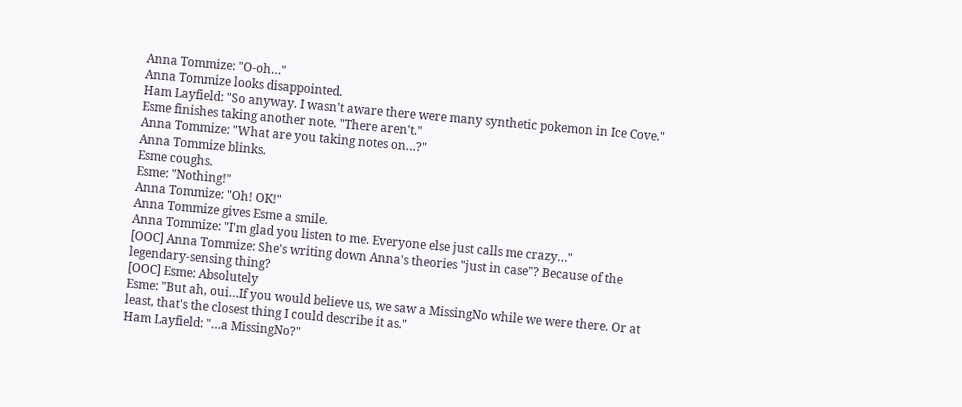Anna Tommize: "O-oh…"
Anna Tommize looks disappointed.
Ham Layfield: "So anyway. I wasn't aware there were many synthetic pokemon in Ice Cove."
Esme finishes taking another note. "There aren't."
Anna Tommize: "What are you taking notes on…?"
Anna Tommize blinks.
Esme coughs.
Esme: "Nothing!"
Anna Tommize: "Oh! OK!"
Anna Tommize gives Esme a smile.
Anna Tommize: "I'm glad you listen to me. Everyone else just calls me crazy…"
[OOC] Anna Tommize: She's writing down Anna's theories "just in case"? Because of the legendary-sensing thing?
[OOC] Esme: Absolutely
Esme: "But ah, oui…If you would believe us, we saw a MissingNo while we were there. Or at least, that's the closest thing I could describe it as."
Ham Layfield: "…a MissingNo?"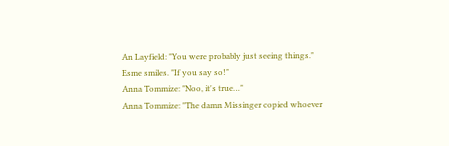An Layfield: "You were probably just seeing things."
Esme smiles. "If you say so!"
Anna Tommize: "Noo, it's true…"
Anna Tommize: "The damn Missinger copied whoever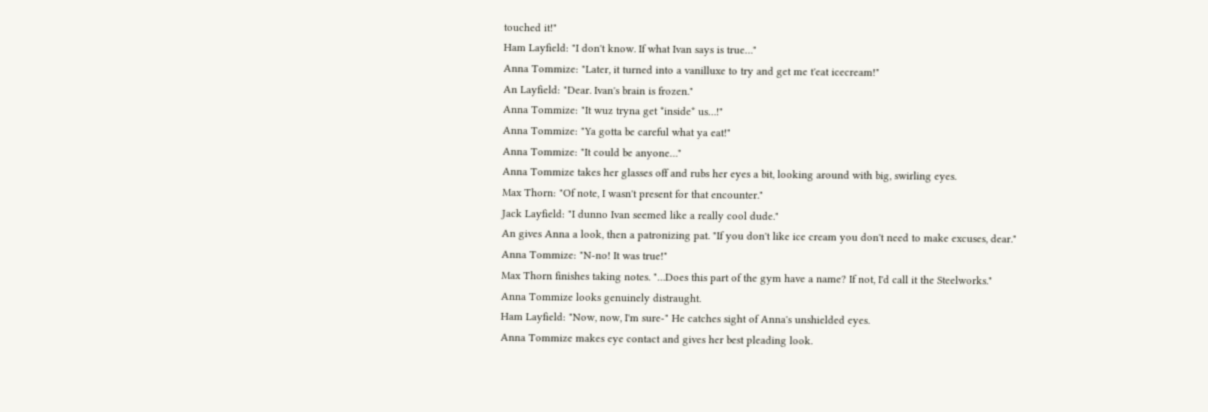touched it!"
Ham Layfield: "I don't know. If what Ivan says is true…"
Anna Tommize: "Later, it turned into a vanilluxe to try and get me t'eat icecream!"
An Layfield: "Dear. Ivan's brain is frozen."
Anna Tommize: "It wuz tryna get *inside* us…!"
Anna Tommize: "Ya gotta be careful what ya eat!"
Anna Tommize: "It could be anyone…"
Anna Tommize takes her glasses off and rubs her eyes a bit, looking around with big, swirling eyes.
Max Thorn: "Of note, I wasn't present for that encounter."
Jack Layfield: "I dunno Ivan seemed like a really cool dude."
An gives Anna a look, then a patronizing pat. "If you don't like ice cream you don't need to make excuses, dear."
Anna Tommize: "N-no! It was true!"
Max Thorn finishes taking notes. "…Does this part of the gym have a name? If not, I'd call it the Steelworks."
Anna Tommize looks genuinely distraught.
Ham Layfield: "Now, now, I'm sure-" He catches sight of Anna's unshielded eyes.
Anna Tommize makes eye contact and gives her best pleading look.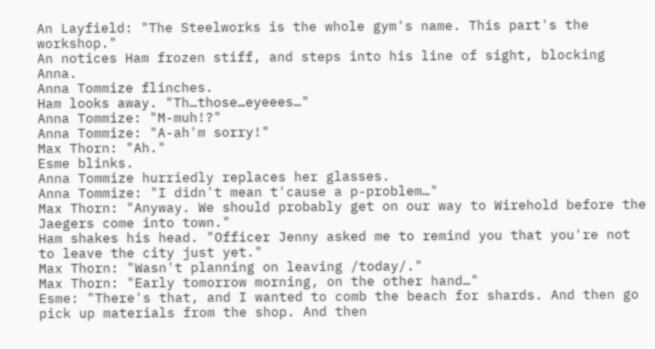An Layfield: "The Steelworks is the whole gym's name. This part's the workshop."
An notices Ham frozen stiff, and steps into his line of sight, blocking Anna.
Anna Tommize flinches.
Ham looks away. "Th…those…eyeees…"
Anna Tommize: "M-muh!?"
Anna Tommize: "A-ah'm sorry!"
Max Thorn: "Ah."
Esme blinks.
Anna Tommize hurriedly replaces her glasses.
Anna Tommize: "I didn't mean t'cause a p-problem…"
Max Thorn: "Anyway. We should probably get on our way to Wirehold before the Jaegers come into town."
Ham shakes his head. "Officer Jenny asked me to remind you that you're not to leave the city just yet."
Max Thorn: "Wasn't planning on leaving /today/."
Max Thorn: "Early tomorrow morning, on the other hand…"
Esme: "There's that, and I wanted to comb the beach for shards. And then go pick up materials from the shop. And then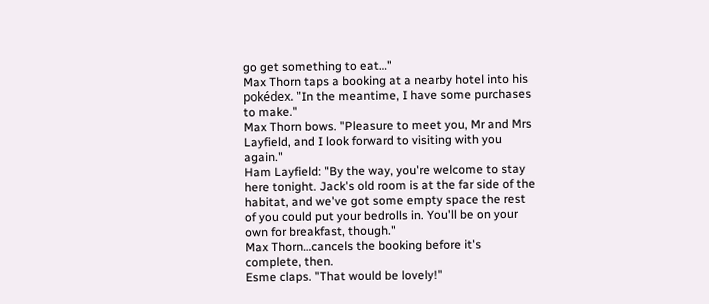go get something to eat…"
Max Thorn taps a booking at a nearby hotel into his pokédex. "In the meantime, I have some purchases to make."
Max Thorn bows. "Pleasure to meet you, Mr and Mrs Layfield, and I look forward to visiting with you again."
Ham Layfield: "By the way, you're welcome to stay here tonight. Jack's old room is at the far side of the habitat, and we've got some empty space the rest of you could put your bedrolls in. You'll be on your own for breakfast, though."
Max Thorn…cancels the booking before it's complete, then.
Esme claps. "That would be lovely!"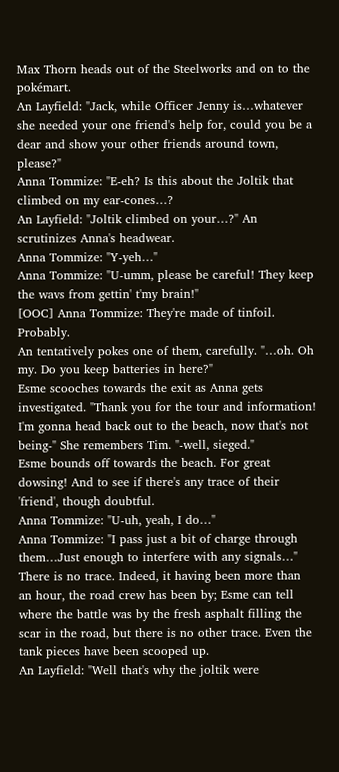Max Thorn heads out of the Steelworks and on to the pokémart.
An Layfield: "Jack, while Officer Jenny is…whatever she needed your one friend's help for, could you be a dear and show your other friends around town, please?"
Anna Tommize: "E-eh? Is this about the Joltik that climbed on my ear-cones…?
An Layfield: "Joltik climbed on your…?" An scrutinizes Anna's headwear.
Anna Tommize: "Y-yeh…"
Anna Tommize: "U-umm, please be careful! They keep the wavs from gettin' t'my brain!"
[OOC] Anna Tommize: They're made of tinfoil. Probably.
An tentatively pokes one of them, carefully. "…oh. Oh my. Do you keep batteries in here?"
Esme scooches towards the exit as Anna gets investigated. "Thank you for the tour and information! I'm gonna head back out to the beach, now that's not being-" She remembers Tim. "-well, sieged."
Esme bounds off towards the beach. For great dowsing! And to see if there's any trace of their 'friend', though doubtful.
Anna Tommize: "U-uh, yeah, I do…"
Anna Tommize: "I pass just a bit of charge through them…Just enough to interfere with any signals…"
There is no trace. Indeed, it having been more than an hour, the road crew has been by; Esme can tell where the battle was by the fresh asphalt filling the scar in the road, but there is no other trace. Even the tank pieces have been scooped up.
An Layfield: "Well that's why the joltik were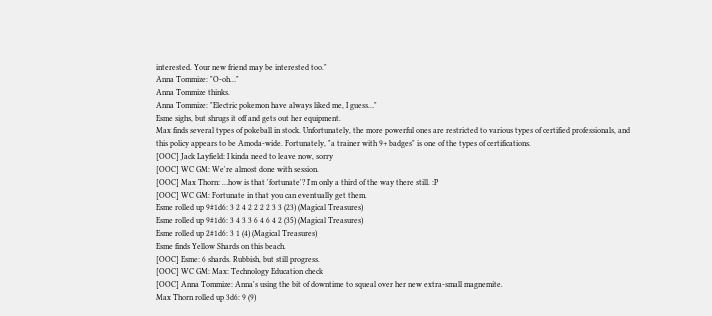interested. Your new friend may be interested too."
Anna Tommize: "O-oh…"
Anna Tommize thinks.
Anna Tommize: "Electric pokemon have always liked me, I guess…"
Esme sighs, but shrugs it off and gets out her equipment.
Max finds several types of pokeball in stock. Unfortunately, the more powerful ones are restricted to various types of certified professionals, and this policy appears to be Amoda-wide. Fortunately, "a trainer with 9+ badges" is one of the types of certifications.
[OOC] Jack Layfield: I kinda need to leave now, sorry
[OOC] WC GM: We're almost done with session.
[OOC] Max Thorn: …how is that 'fortunate'? I'm only a third of the way there still. :P
[OOC] WC GM: Fortunate in that you can eventually get them.
Esme rolled up 9#1d6: 3 2 4 2 2 2 2 3 3 (23) (Magical Treasures)
Esme rolled up 9#1d6: 3 4 3 3 6 4 6 4 2 (35) (Magical Treasures)
Esme rolled up 2#1d6: 3 1 (4) (Magical Treasures)
Esme finds Yellow Shards on this beach.
[OOC] Esme: 6 shards. Rubbish, but still progress.
[OOC] WC GM: Max: Technology Education check
[OOC] Anna Tommize: Anna's using the bit of downtime to squeal over her new extra-small magnemite.
Max Thorn rolled up 3d6: 9 (9)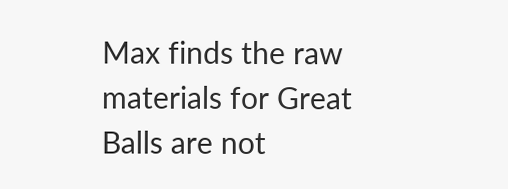Max finds the raw materials for Great Balls are not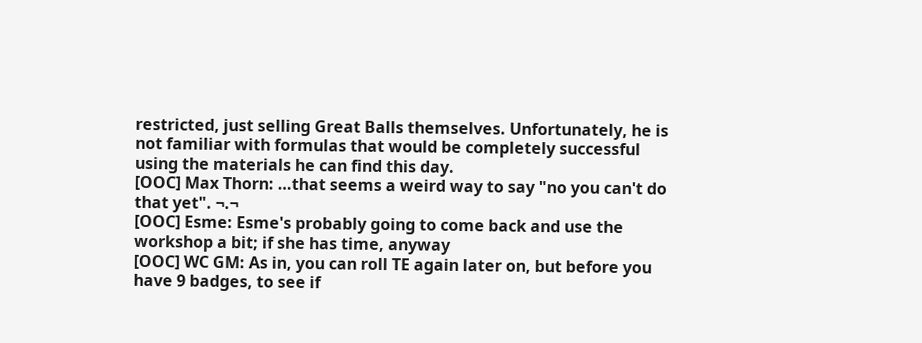restricted, just selling Great Balls themselves. Unfortunately, he is not familiar with formulas that would be completely successful using the materials he can find this day.
[OOC] Max Thorn: …that seems a weird way to say "no you can't do that yet". ¬.¬
[OOC] Esme: Esme's probably going to come back and use the workshop a bit; if she has time, anyway
[OOC] WC GM: As in, you can roll TE again later on, but before you have 9 badges, to see if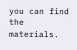you can find the materials.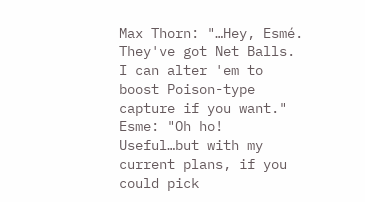Max Thorn: "…Hey, Esmé. They've got Net Balls. I can alter 'em to boost Poison-type capture if you want."
Esme: "Oh ho! Useful…but with my current plans, if you could pick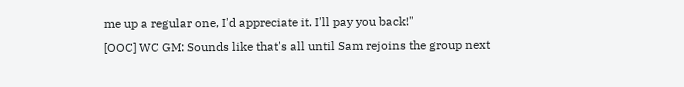me up a regular one, I'd appreciate it. I'll pay you back!"
[OOC] WC GM: Sounds like that's all until Sam rejoins the group next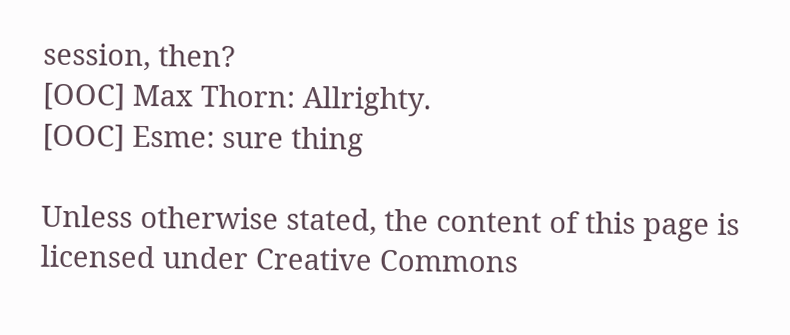session, then?
[OOC] Max Thorn: Allrighty.
[OOC] Esme: sure thing

Unless otherwise stated, the content of this page is licensed under Creative Commons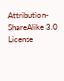Attribution-ShareAlike 3.0 License